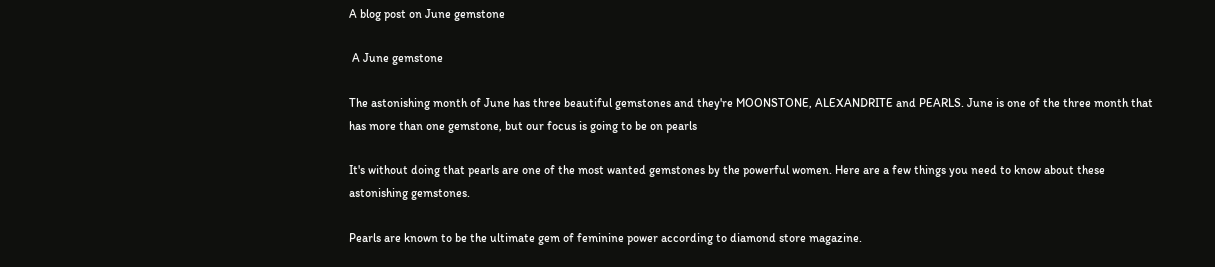A blog post on June gemstone

 A June gemstone

The astonishing month of June has three beautiful gemstones and they're MOONSTONE, ALEXANDRITE and PEARLS. June is one of the three month that has more than one gemstone, but our focus is going to be on pearls

It's without doing that pearls are one of the most wanted gemstones by the powerful women. Here are a few things you need to know about these astonishing gemstones.

Pearls are known to be the ultimate gem of feminine power according to diamond store magazine.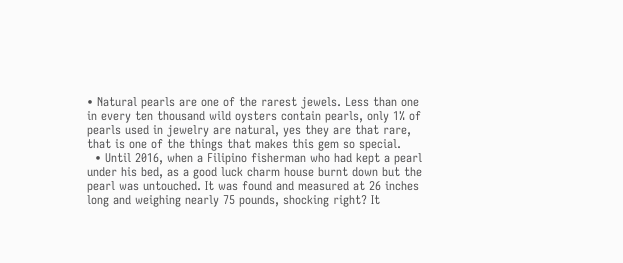• Natural pearls are one of the rarest jewels. Less than one in every ten thousand wild oysters contain pearls, only 1% of pearls used in jewelry are natural, yes they are that rare, that is one of the things that makes this gem so special.
  • Until 2016, when a Filipino fisherman who had kept a pearl under his bed, as a good luck charm house burnt down but the pearl was untouched. It was found and measured at 26 inches long and weighing nearly 75 pounds, shocking right? It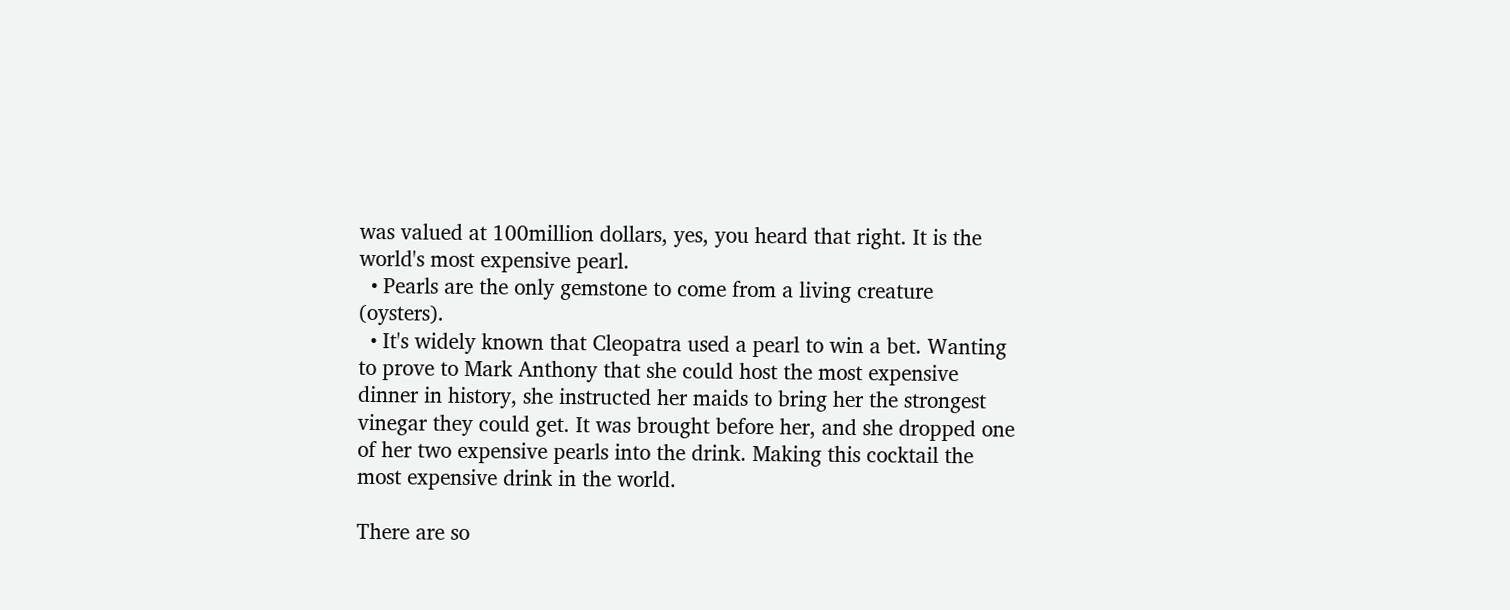was valued at 100million dollars, yes, you heard that right. It is the world's most expensive pearl.
  • Pearls are the only gemstone to come from a living creature (oysters).
  • It's widely known that Cleopatra used a pearl to win a bet. Wanting to prove to Mark Anthony that she could host the most expensive dinner in history, she instructed her maids to bring her the strongest vinegar they could get. It was brought before her, and she dropped one of her two expensive pearls into the drink. Making this cocktail the most expensive drink in the world.

There are so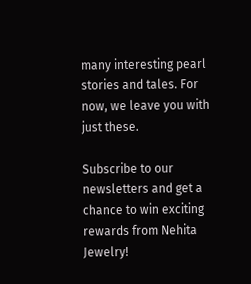many interesting pearl stories and tales. For now, we leave you with just these.

Subscribe to our newsletters and get a chance to win exciting rewards from Nehita Jewelry!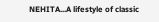NEHITA...A lifestyle of classic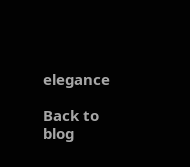elegance

Back to blog